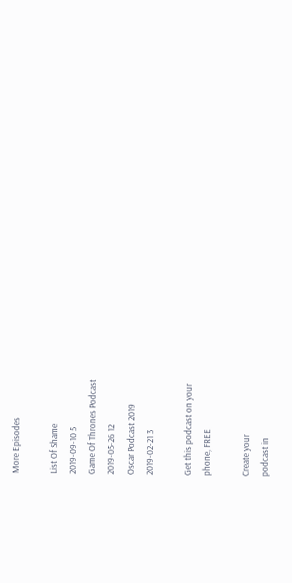More Episodes

List Of Shame
2019-09-10 5
Game Of Thrones Podcast
2019-05-26 12
Oscar Podcast 2019
2019-02-21 3

Get this podcast on your
phone, FREE

Create your
podcast in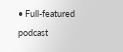• Full-featured podcast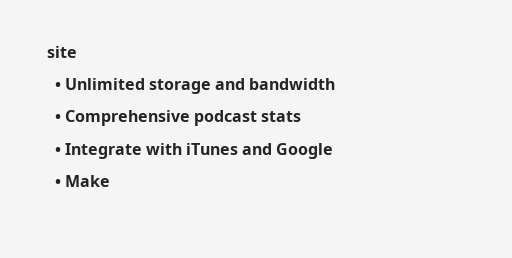site
  • Unlimited storage and bandwidth
  • Comprehensive podcast stats
  • Integrate with iTunes and Google
  • Make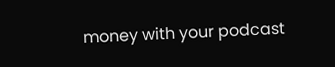money with your podcast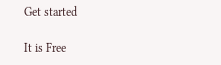Get started

It is Free